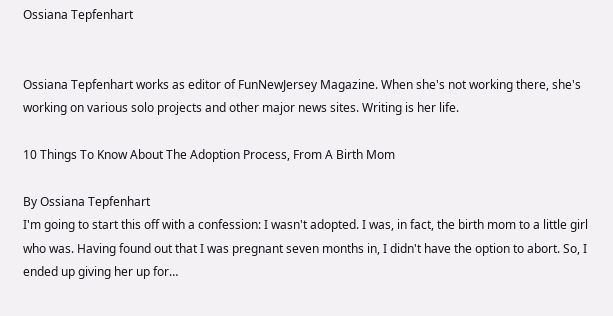Ossiana Tepfenhart


Ossiana Tepfenhart works as editor of FunNewJersey Magazine. When she's not working there, she's working on various solo projects and other major news sites. Writing is her life.

10 Things To Know About The Adoption Process, From A Birth Mom

By Ossiana Tepfenhart
I'm going to start this off with a confession: I wasn't adopted. I was, in fact, the birth mom to a little girl who was. Having found out that I was pregnant seven months in, I didn't have the option to abort. So, I ended up giving her up for…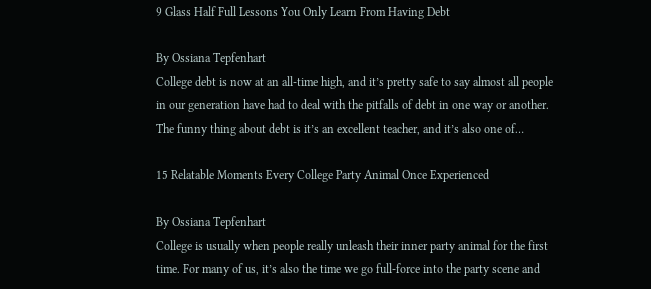9 Glass Half Full Lessons You Only Learn From Having Debt

By Ossiana Tepfenhart
College debt is now at an all-time high, and it’s pretty safe to say almost all people in our generation have had to deal with the pitfalls of debt in one way or another. The funny thing about debt is it’s an excellent teacher, and it’s also one of…

15 Relatable Moments Every College Party Animal Once Experienced

By Ossiana Tepfenhart
College is usually when people really unleash their inner party animal for the first time. For many of us, it’s also the time we go full-force into the party scene and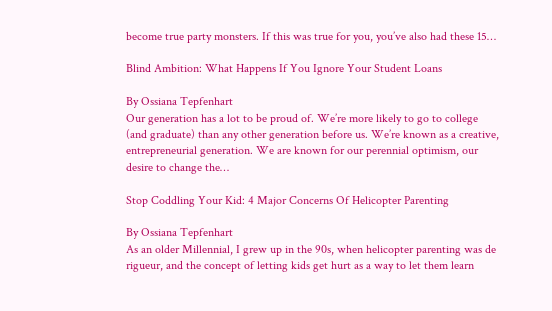become true party monsters. If this was true for you, you’ve also had these 15…

Blind Ambition: What Happens If You Ignore Your Student Loans

By Ossiana Tepfenhart
Our generation has a lot to be proud of. We’re more likely to go to college (and graduate) than any other generation before us. We’re known as a creative, entrepreneurial generation. We are known for our perennial optimism, our desire to change the…

Stop Coddling Your Kid: 4 Major Concerns Of Helicopter Parenting

By Ossiana Tepfenhart
As an older Millennial, I grew up in the 90s, when helicopter parenting was de rigueur, and the concept of letting kids get hurt as a way to let them learn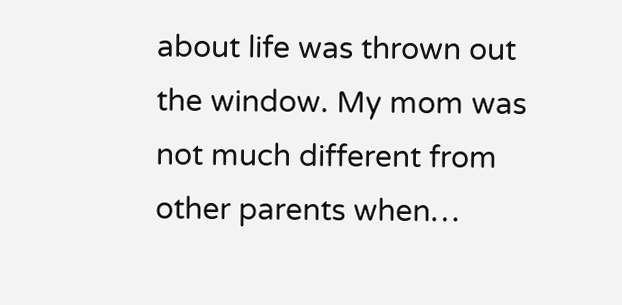about life was thrown out the window. My mom was not much different from other parents when…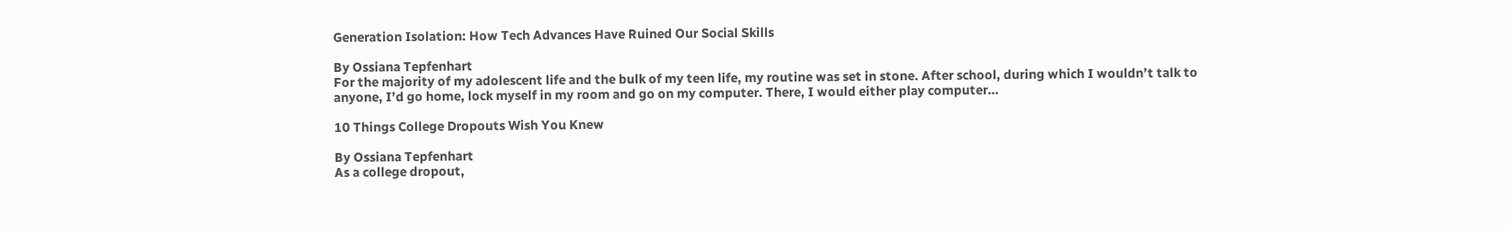Generation Isolation: How Tech Advances Have Ruined Our Social Skills

By Ossiana Tepfenhart
For the majority of my adolescent life and the bulk of my teen life, my routine was set in stone. After school, during which I wouldn’t talk to anyone, I’d go home, lock myself in my room and go on my computer. There, I would either play computer…

10 Things College Dropouts Wish You Knew

By Ossiana Tepfenhart
As a college dropout,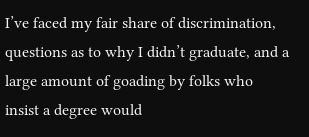I’ve faced my fair share of discrimination, questions as to why I didn’t graduate, and a large amount of goading by folks who insist a degree would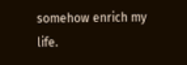somehow enrich my life.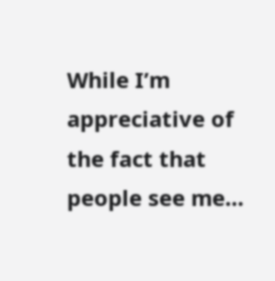While I’m appreciative of the fact that people see me…